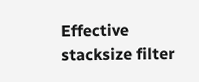Effective stacksize filter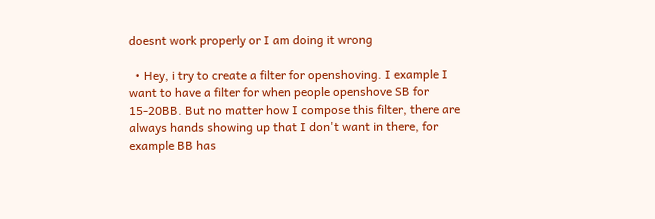doesnt work properly or I am doing it wrong

  • Hey, i try to create a filter for openshoving. I example I want to have a filter for when people openshove SB for 15-20BB. But no matter how I compose this filter, there are always hands showing up that I don't want in there, for example BB has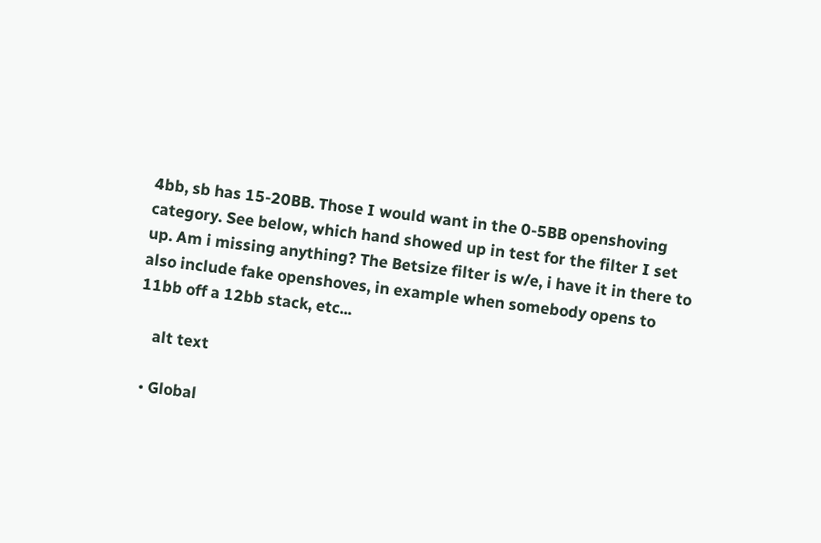4bb, sb has 15-20BB. Those I would want in the 0-5BB openshoving category. See below, which hand showed up in test for the filter I set up. Am i missing anything? The Betsize filter is w/e, i have it in there to also include fake openshoves, in example when somebody opens to 11bb off a 12bb stack, etc...

    alt text

  • Global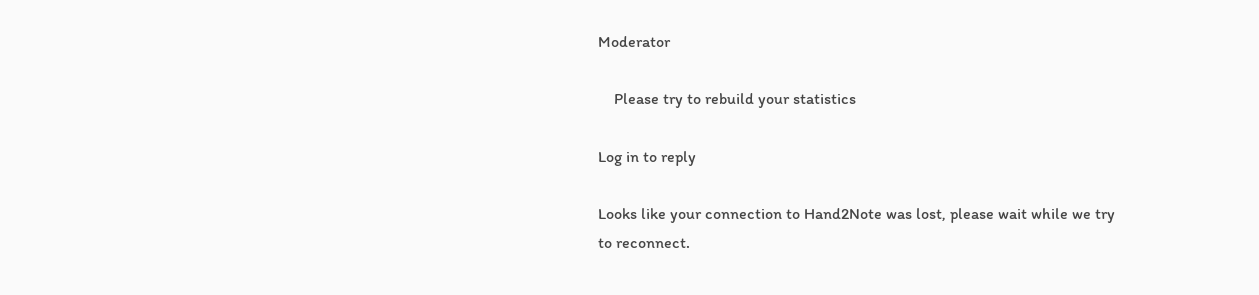Moderator

    Please try to rebuild your statistics

Log in to reply

Looks like your connection to Hand2Note was lost, please wait while we try to reconnect.